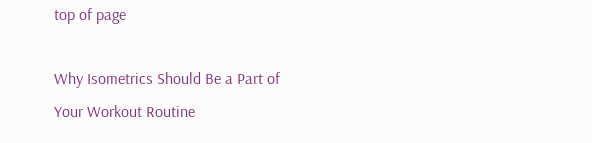top of page

Why Isometrics Should Be a Part of Your Workout Routine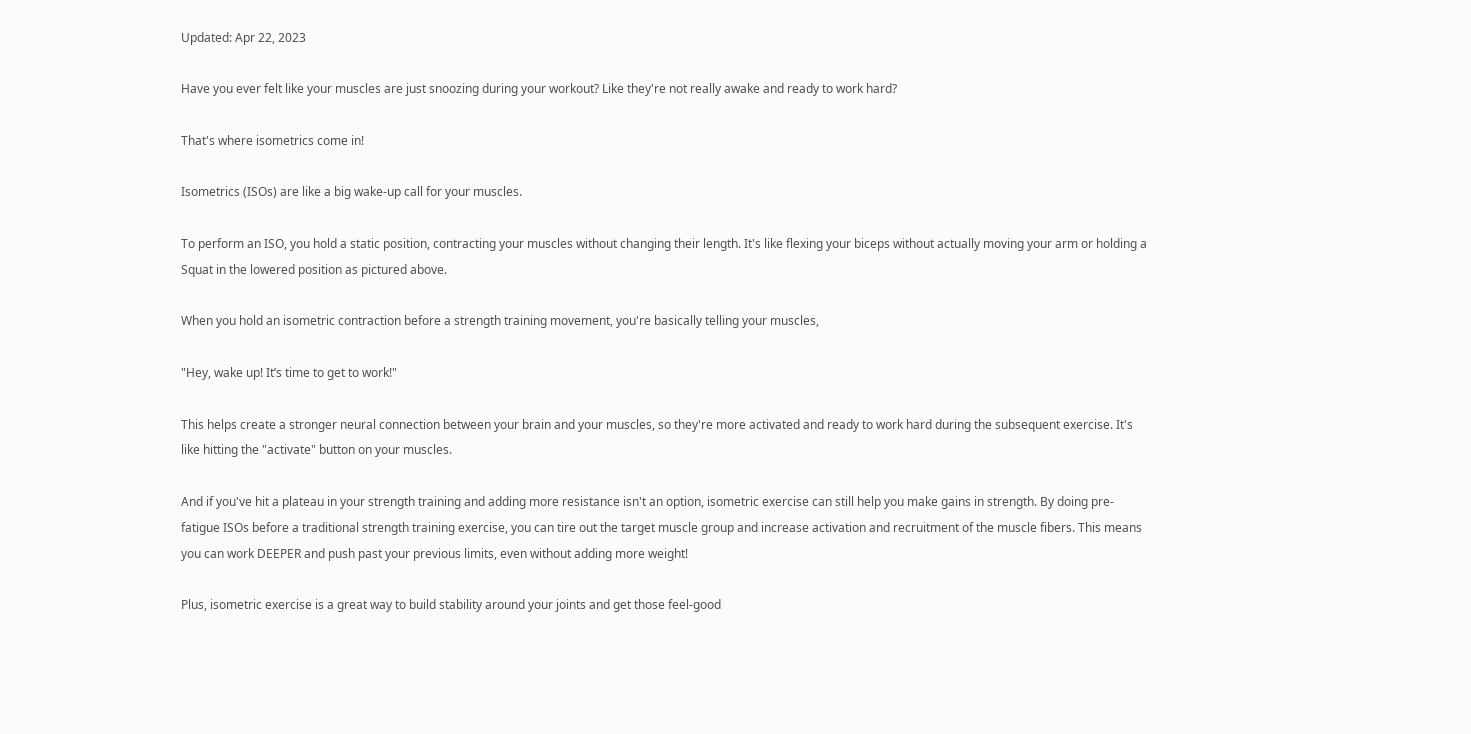Updated: Apr 22, 2023

Have you ever felt like your muscles are just snoozing during your workout? Like they're not really awake and ready to work hard?

That's where isometrics come in!

Isometrics (ISOs) are like a big wake-up call for your muscles.

To perform an ISO, you hold a static position, contracting your muscles without changing their length. It's like flexing your biceps without actually moving your arm or holding a Squat in the lowered position as pictured above.

When you hold an isometric contraction before a strength training movement, you're basically telling your muscles,

"Hey, wake up! It’s time to get to work!"

This helps create a stronger neural connection between your brain and your muscles, so they're more activated and ready to work hard during the subsequent exercise. It's like hitting the "activate" button on your muscles.

And if you've hit a plateau in your strength training and adding more resistance isn't an option, isometric exercise can still help you make gains in strength. By doing pre-fatigue ISOs before a traditional strength training exercise, you can tire out the target muscle group and increase activation and recruitment of the muscle fibers. This means you can work DEEPER and push past your previous limits, even without adding more weight!

Plus, isometric exercise is a great way to build stability around your joints and get those feel-good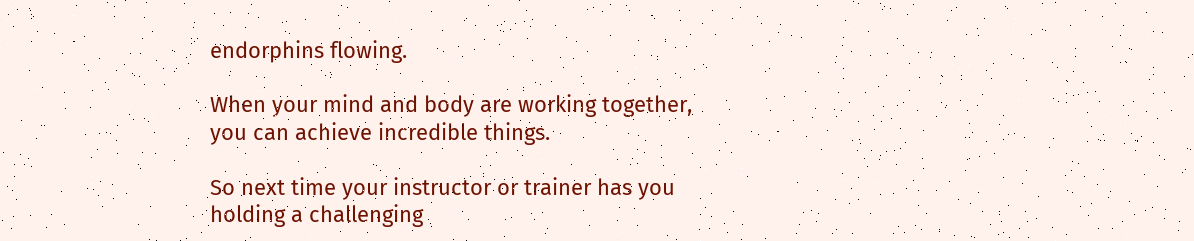endorphins flowing.

When your mind and body are working together, you can achieve incredible things.

So next time your instructor or trainer has you holding a challenging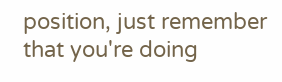position, just remember that you're doing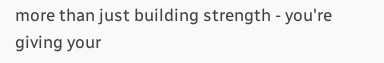more than just building strength - you're giving your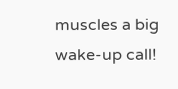muscles a big wake-up call!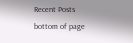Recent Posts
bottom of page